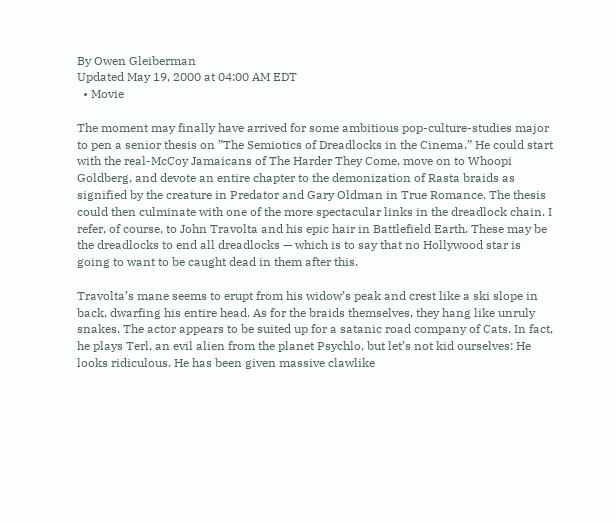By Owen Gleiberman
Updated May 19, 2000 at 04:00 AM EDT
  • Movie

The moment may finally have arrived for some ambitious pop-culture-studies major to pen a senior thesis on ”The Semiotics of Dreadlocks in the Cinema.” He could start with the real-McCoy Jamaicans of The Harder They Come, move on to Whoopi Goldberg, and devote an entire chapter to the demonization of Rasta braids as signified by the creature in Predator and Gary Oldman in True Romance. The thesis could then culminate with one of the more spectacular links in the dreadlock chain. I refer, of course, to John Travolta and his epic hair in Battlefield Earth. These may be the dreadlocks to end all dreadlocks — which is to say that no Hollywood star is going to want to be caught dead in them after this.

Travolta’s mane seems to erupt from his widow’s peak and crest like a ski slope in back, dwarfing his entire head. As for the braids themselves, they hang like unruly snakes. The actor appears to be suited up for a satanic road company of Cats. In fact, he plays Terl, an evil alien from the planet Psychlo, but let’s not kid ourselves: He looks ridiculous. He has been given massive clawlike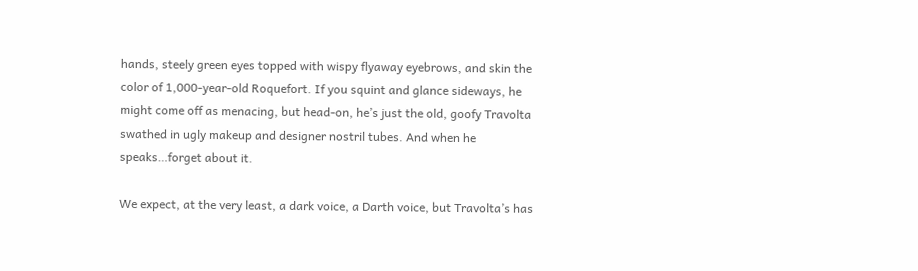hands, steely green eyes topped with wispy flyaway eyebrows, and skin the color of 1,000-year-old Roquefort. If you squint and glance sideways, he might come off as menacing, but head-on, he’s just the old, goofy Travolta swathed in ugly makeup and designer nostril tubes. And when he speaks…forget about it.

We expect, at the very least, a dark voice, a Darth voice, but Travolta’s has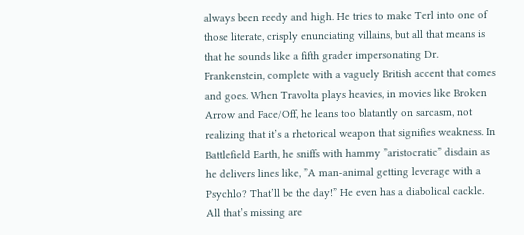always been reedy and high. He tries to make Terl into one of those literate, crisply enunciating villains, but all that means is that he sounds like a fifth grader impersonating Dr. Frankenstein, complete with a vaguely British accent that comes and goes. When Travolta plays heavies, in movies like Broken Arrow and Face/Off, he leans too blatantly on sarcasm, not realizing that it’s a rhetorical weapon that signifies weakness. In Battlefield Earth, he sniffs with hammy ”aristocratic” disdain as he delivers lines like, ”A man-animal getting leverage with a Psychlo? That’ll be the day!” He even has a diabolical cackle. All that’s missing are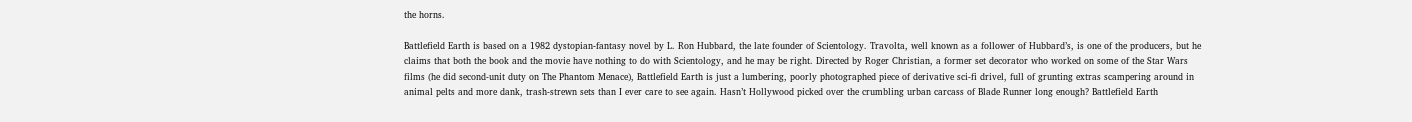the horns.

Battlefield Earth is based on a 1982 dystopian-fantasy novel by L. Ron Hubbard, the late founder of Scientology. Travolta, well known as a follower of Hubbard’s, is one of the producers, but he claims that both the book and the movie have nothing to do with Scientology, and he may be right. Directed by Roger Christian, a former set decorator who worked on some of the Star Wars films (he did second-unit duty on The Phantom Menace), Battlefield Earth is just a lumbering, poorly photographed piece of derivative sci-fi drivel, full of grunting extras scampering around in animal pelts and more dank, trash-strewn sets than I ever care to see again. Hasn’t Hollywood picked over the crumbling urban carcass of Blade Runner long enough? Battlefield Earth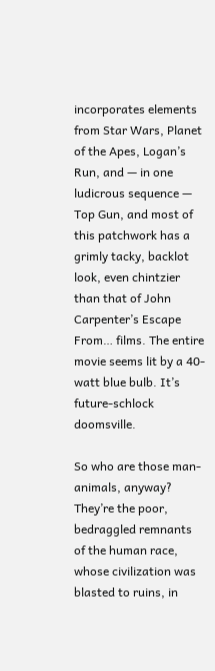incorporates elements from Star Wars, Planet of the Apes, Logan’s Run, and — in one ludicrous sequence — Top Gun, and most of this patchwork has a grimly tacky, backlot look, even chintzier than that of John Carpenter’s Escape From… films. The entire movie seems lit by a 40-watt blue bulb. It’s future-schlock doomsville.

So who are those man-animals, anyway? They’re the poor, bedraggled remnants of the human race, whose civilization was blasted to ruins, in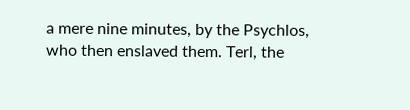a mere nine minutes, by the Psychlos, who then enslaved them. Terl, the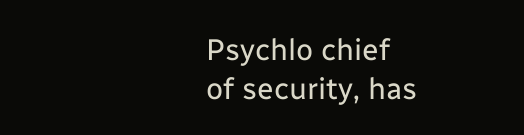Psychlo chief of security, has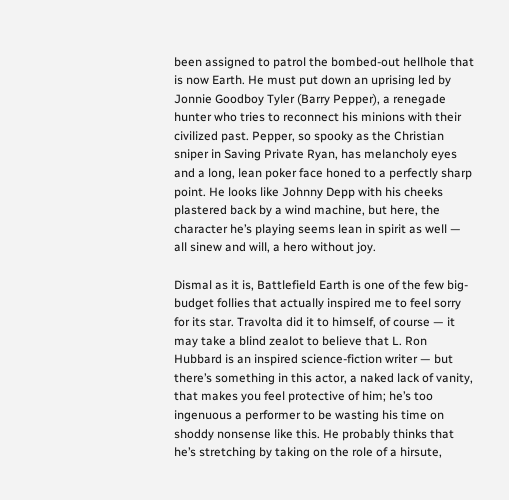been assigned to patrol the bombed-out hellhole that is now Earth. He must put down an uprising led by Jonnie Goodboy Tyler (Barry Pepper), a renegade hunter who tries to reconnect his minions with their civilized past. Pepper, so spooky as the Christian sniper in Saving Private Ryan, has melancholy eyes and a long, lean poker face honed to a perfectly sharp point. He looks like Johnny Depp with his cheeks plastered back by a wind machine, but here, the character he’s playing seems lean in spirit as well — all sinew and will, a hero without joy.

Dismal as it is, Battlefield Earth is one of the few big-budget follies that actually inspired me to feel sorry for its star. Travolta did it to himself, of course — it may take a blind zealot to believe that L. Ron Hubbard is an inspired science-fiction writer — but there’s something in this actor, a naked lack of vanity, that makes you feel protective of him; he’s too ingenuous a performer to be wasting his time on shoddy nonsense like this. He probably thinks that he’s stretching by taking on the role of a hirsute,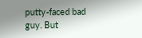putty-faced bad guy. But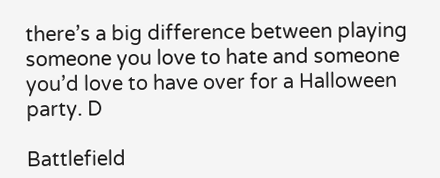there’s a big difference between playing someone you love to hate and someone you’d love to have over for a Halloween party. D

Battlefield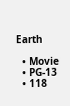Earth

  • Movie
  • PG-13
  • 118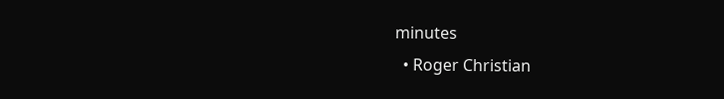minutes
  • Roger Christian